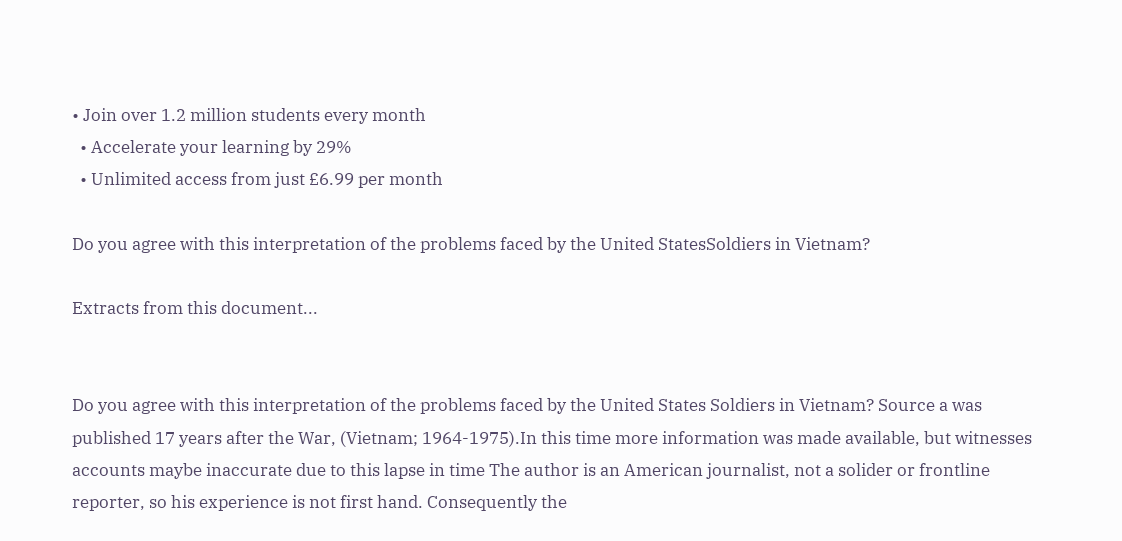• Join over 1.2 million students every month
  • Accelerate your learning by 29%
  • Unlimited access from just £6.99 per month

Do you agree with this interpretation of the problems faced by the United StatesSoldiers in Vietnam?

Extracts from this document...


Do you agree with this interpretation of the problems faced by the United States Soldiers in Vietnam? Source a was published 17 years after the War, (Vietnam; 1964-1975).In this time more information was made available, but witnesses accounts maybe inaccurate due to this lapse in time The author is an American journalist, not a solider or frontline reporter, so his experience is not first hand. Consequently the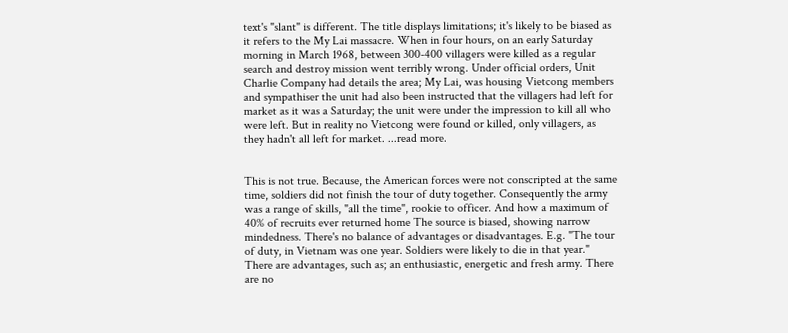text's "slant" is different. The title displays limitations; it's likely to be biased as it refers to the My Lai massacre. When in four hours, on an early Saturday morning in March 1968, between 300-400 villagers were killed as a regular search and destroy mission went terribly wrong. Under official orders, Unit Charlie Company had details the area; My Lai, was housing Vietcong members and sympathiser the unit had also been instructed that the villagers had left for market as it was a Saturday; the unit were under the impression to kill all who were left. But in reality no Vietcong were found or killed, only villagers, as they hadn't all left for market. ...read more.


This is not true. Because, the American forces were not conscripted at the same time, soldiers did not finish the tour of duty together. Consequently the army was a range of skills, "all the time", rookie to officer. And how a maximum of 40% of recruits ever returned home The source is biased, showing narrow mindedness. There's no balance of advantages or disadvantages. E.g. "The tour of duty, in Vietnam was one year. Soldiers were likely to die in that year." There are advantages, such as; an enthusiastic, energetic and fresh army. There are no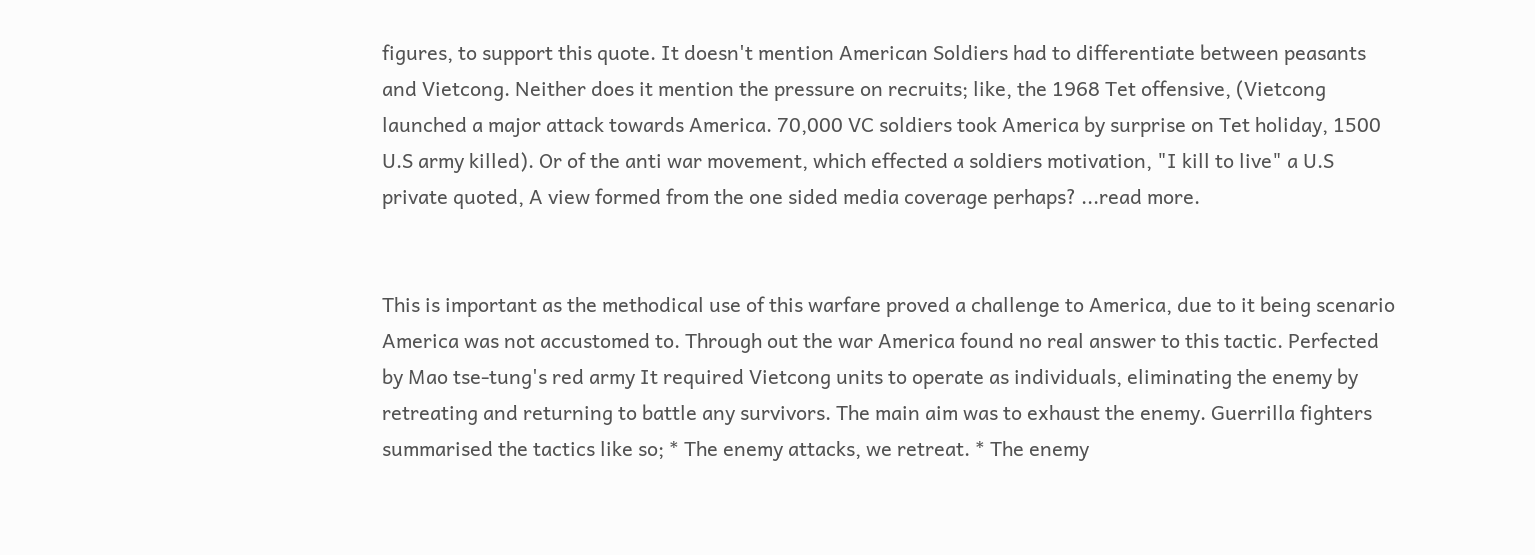figures, to support this quote. It doesn't mention American Soldiers had to differentiate between peasants and Vietcong. Neither does it mention the pressure on recruits; like, the 1968 Tet offensive, (Vietcong launched a major attack towards America. 70,000 VC soldiers took America by surprise on Tet holiday, 1500 U.S army killed). Or of the anti war movement, which effected a soldiers motivation, "I kill to live" a U.S private quoted, A view formed from the one sided media coverage perhaps? ...read more.


This is important as the methodical use of this warfare proved a challenge to America, due to it being scenario America was not accustomed to. Through out the war America found no real answer to this tactic. Perfected by Mao tse-tung's red army It required Vietcong units to operate as individuals, eliminating the enemy by retreating and returning to battle any survivors. The main aim was to exhaust the enemy. Guerrilla fighters summarised the tactics like so; * The enemy attacks, we retreat. * The enemy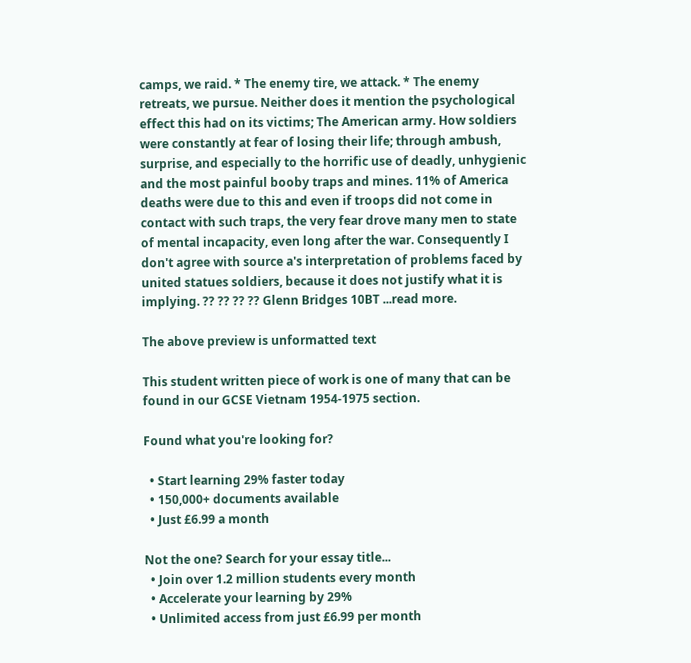camps, we raid. * The enemy tire, we attack. * The enemy retreats, we pursue. Neither does it mention the psychological effect this had on its victims; The American army. How soldiers were constantly at fear of losing their life; through ambush, surprise, and especially to the horrific use of deadly, unhygienic and the most painful booby traps and mines. 11% of America deaths were due to this and even if troops did not come in contact with such traps, the very fear drove many men to state of mental incapacity, even long after the war. Consequently I don't agree with source a's interpretation of problems faced by united statues soldiers, because it does not justify what it is implying. ?? ?? ?? ?? Glenn Bridges 10BT ...read more.

The above preview is unformatted text

This student written piece of work is one of many that can be found in our GCSE Vietnam 1954-1975 section.

Found what you're looking for?

  • Start learning 29% faster today
  • 150,000+ documents available
  • Just £6.99 a month

Not the one? Search for your essay title...
  • Join over 1.2 million students every month
  • Accelerate your learning by 29%
  • Unlimited access from just £6.99 per month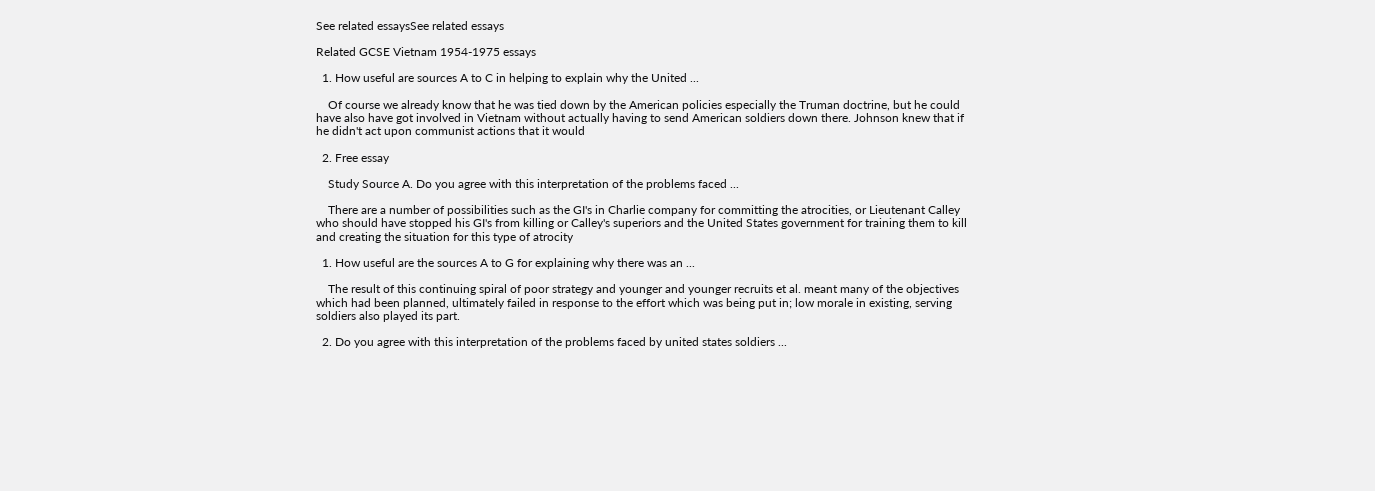See related essaysSee related essays

Related GCSE Vietnam 1954-1975 essays

  1. How useful are sources A to C in helping to explain why the United ...

    Of course we already know that he was tied down by the American policies especially the Truman doctrine, but he could have also have got involved in Vietnam without actually having to send American soldiers down there. Johnson knew that if he didn't act upon communist actions that it would

  2. Free essay

    Study Source A. Do you agree with this interpretation of the problems faced ...

    There are a number of possibilities such as the GI's in Charlie company for committing the atrocities, or Lieutenant Calley who should have stopped his GI's from killing or Calley's superiors and the United States government for training them to kill and creating the situation for this type of atrocity

  1. How useful are the sources A to G for explaining why there was an ...

    The result of this continuing spiral of poor strategy and younger and younger recruits et al. meant many of the objectives which had been planned, ultimately failed in response to the effort which was being put in; low morale in existing, serving soldiers also played its part.

  2. Do you agree with this interpretation of the problems faced by united states soldiers ...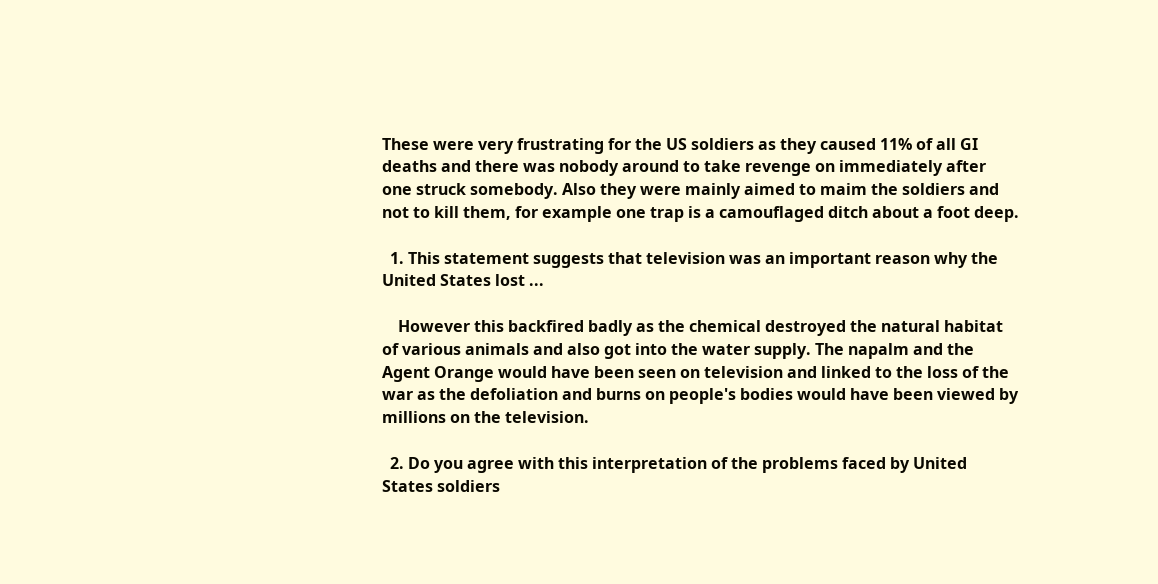These were very frustrating for the US soldiers as they caused 11% of all GI deaths and there was nobody around to take revenge on immediately after one struck somebody. Also they were mainly aimed to maim the soldiers and not to kill them, for example one trap is a camouflaged ditch about a foot deep.

  1. This statement suggests that television was an important reason why the United States lost ...

    However this backfired badly as the chemical destroyed the natural habitat of various animals and also got into the water supply. The napalm and the Agent Orange would have been seen on television and linked to the loss of the war as the defoliation and burns on people's bodies would have been viewed by millions on the television.

  2. Do you agree with this interpretation of the problems faced by United States soldiers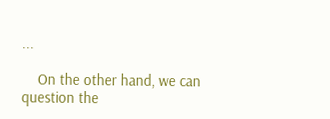...

    On the other hand, we can question the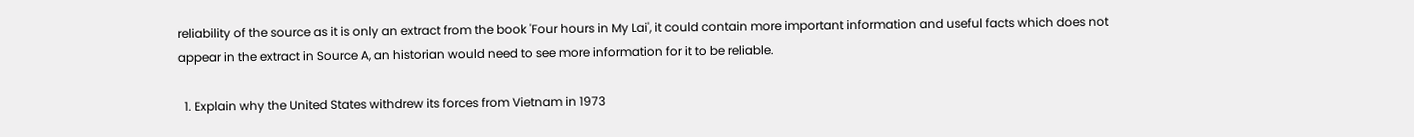reliability of the source as it is only an extract from the book 'Four hours in My Lai', it could contain more important information and useful facts which does not appear in the extract in Source A, an historian would need to see more information for it to be reliable.

  1. Explain why the United States withdrew its forces from Vietnam in 1973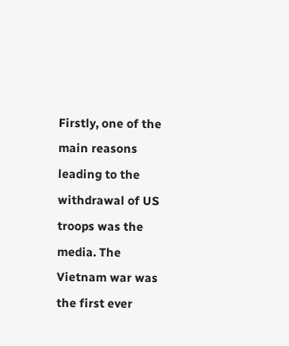Firstly, one of the main reasons leading to the withdrawal of US troops was the media. The Vietnam war was the first ever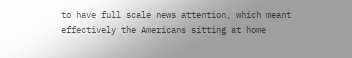to have full scale news attention, which meant effectively the Americans sitting at home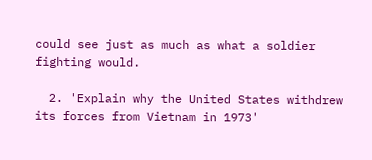could see just as much as what a soldier fighting would.

  2. 'Explain why the United States withdrew its forces from Vietnam in 1973'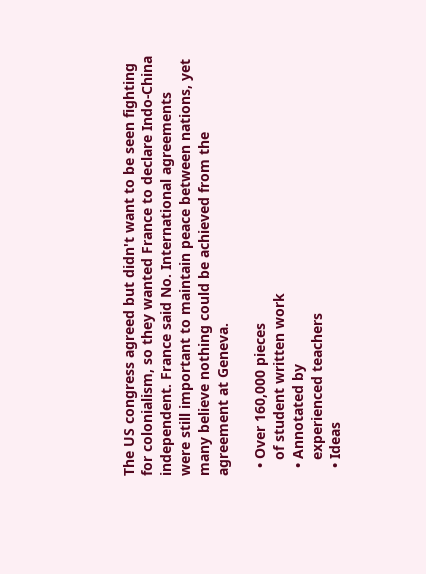The US congress agreed but didn't want to be seen fighting for colonialism, so they wanted France to declare Indo-China independent. France said No. International agreements were still important to maintain peace between nations, yet many believe nothing could be achieved from the agreement at Geneva.

  • Over 160,000 pieces
    of student written work
  • Annotated by
    experienced teachers
  • Ideas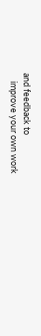and feedback to
    improve your own work